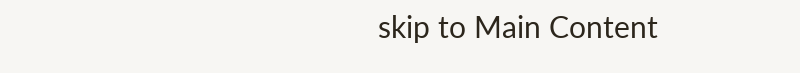skip to Main Content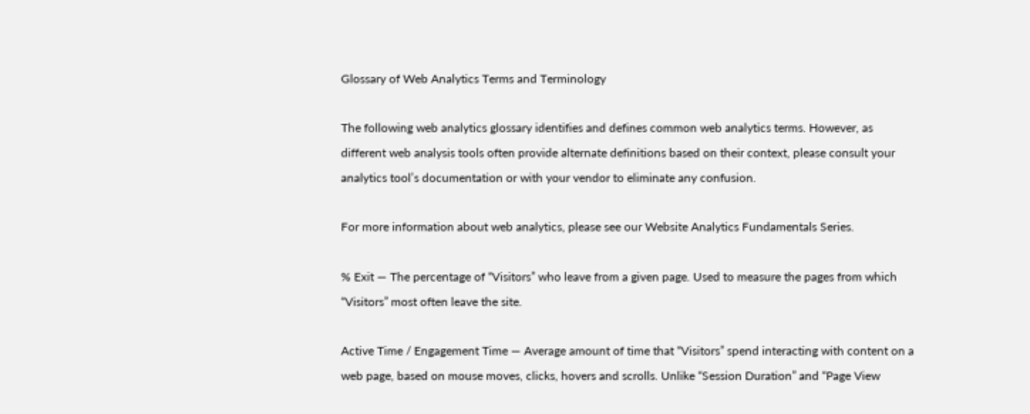Glossary of Web Analytics Terms and Terminology

The following web analytics glossary identifies and defines common web analytics terms. However, as different web analysis tools often provide alternate definitions based on their context, please consult your analytics tool’s documentation or with your vendor to eliminate any confusion.

For more information about web analytics, please see our Website Analytics Fundamentals Series.

% Exit — The percentage of “Visitors” who leave from a given page. Used to measure the pages from which “Visitors” most often leave the site.

Active Time / Engagement Time — Average amount of time that “Visitors” spend interacting with content on a web page, based on mouse moves, clicks, hovers and scrolls. Unlike “Session Duration” and “Page View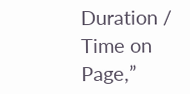Duration / Time on Page,”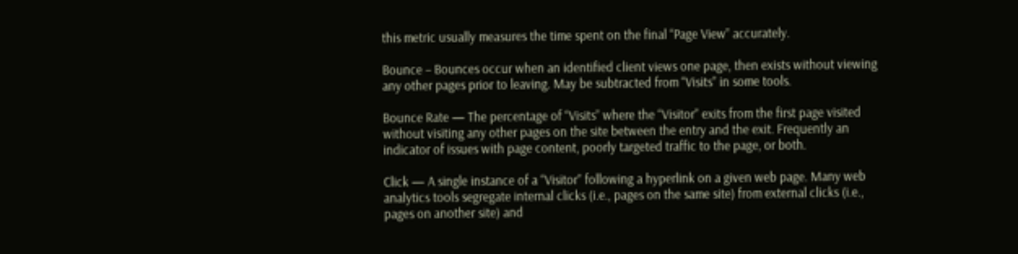this metric usually measures the time spent on the final “Page View” accurately.

Bounce – Bounces occur when an identified client views one page, then exists without viewing any other pages prior to leaving. May be subtracted from “Visits” in some tools.

Bounce Rate — The percentage of “Visits” where the “Visitor” exits from the first page visited without visiting any other pages on the site between the entry and the exit. Frequently an indicator of issues with page content, poorly targeted traffic to the page, or both.

Click — A single instance of a “Visitor” following a hyperlink on a given web page. Many web analytics tools segregate internal clicks (i.e., pages on the same site) from external clicks (i.e., pages on another site) and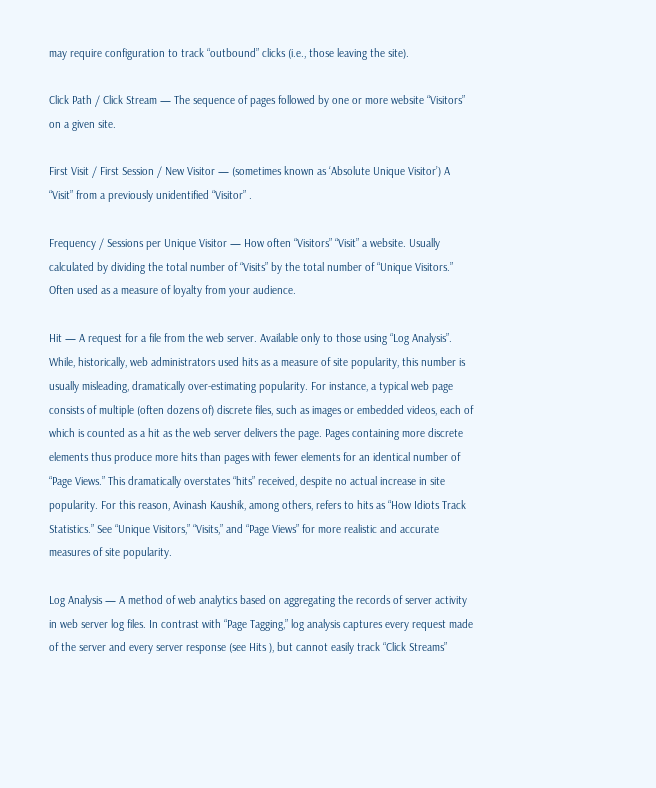may require configuration to track “outbound” clicks (i.e., those leaving the site).

Click Path / Click Stream — The sequence of pages followed by one or more website “Visitors” on a given site.

First Visit / First Session / New Visitor — (sometimes known as ‘Absolute Unique Visitor’) A “Visit” from a previously unidentified “Visitor” .

Frequency / Sessions per Unique Visitor — How often “Visitors” “Visit” a website. Usually calculated by dividing the total number of “Visits” by the total number of “Unique Visitors.” Often used as a measure of loyalty from your audience.

Hit — A request for a file from the web server. Available only to those using “Log Analysis”. While, historically, web administrators used hits as a measure of site popularity, this number is usually misleading, dramatically over-estimating popularity. For instance, a typical web page consists of multiple (often dozens of) discrete files, such as images or embedded videos, each of which is counted as a hit as the web server delivers the page. Pages containing more discrete elements thus produce more hits than pages with fewer elements for an identical number of “Page Views.” This dramatically overstates “hits” received, despite no actual increase in site popularity. For this reason, Avinash Kaushik, among others, refers to hits as “How Idiots Track Statistics.” See “Unique Visitors,” “Visits,” and “Page Views” for more realistic and accurate measures of site popularity.

Log Analysis — A method of web analytics based on aggregating the records of server activity in web server log files. In contrast with “Page Tagging,” log analysis captures every request made of the server and every server response (see Hits ), but cannot easily track “Click Streams”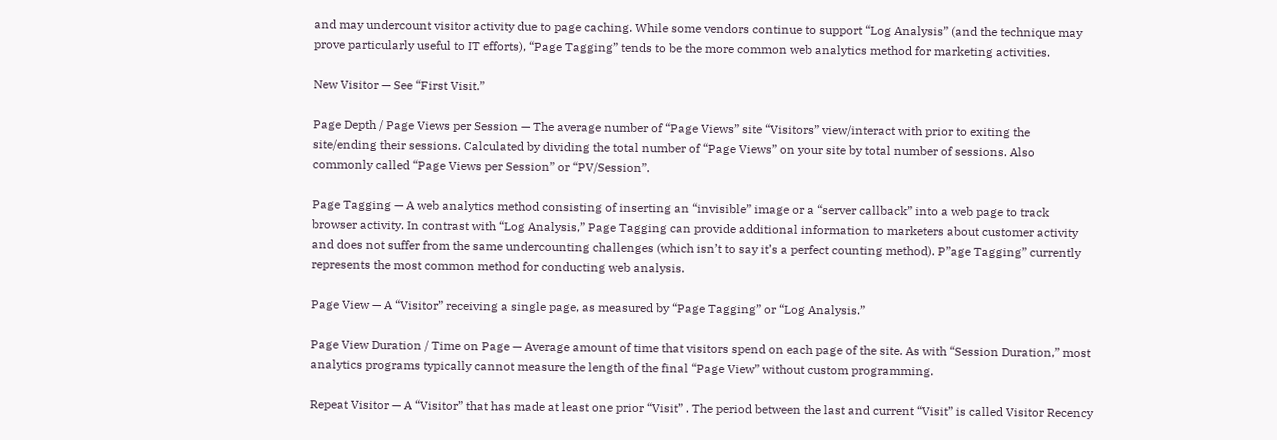and may undercount visitor activity due to page caching. While some vendors continue to support “Log Analysis” (and the technique may prove particularly useful to IT efforts), “Page Tagging” tends to be the more common web analytics method for marketing activities.

New Visitor — See “First Visit.”

Page Depth / Page Views per Session — The average number of “Page Views” site “Visitors” view/interact with prior to exiting the site/ending their sessions. Calculated by dividing the total number of “Page Views” on your site by total number of sessions. Also commonly called “Page Views per Session” or “PV/Session”.

Page Tagging — A web analytics method consisting of inserting an “invisible” image or a “server callback” into a web page to track browser activity. In contrast with “Log Analysis,” Page Tagging can provide additional information to marketers about customer activity and does not suffer from the same undercounting challenges (which isn’t to say it’s a perfect counting method). P”age Tagging” currently represents the most common method for conducting web analysis.

Page View — A “Visitor” receiving a single page, as measured by “Page Tagging” or “Log Analysis.”

Page View Duration / Time on Page — Average amount of time that visitors spend on each page of the site. As with “Session Duration,” most analytics programs typically cannot measure the length of the final “Page View” without custom programming.

Repeat Visitor — A “Visitor” that has made at least one prior “Visit” . The period between the last and current “Visit” is called Visitor Recency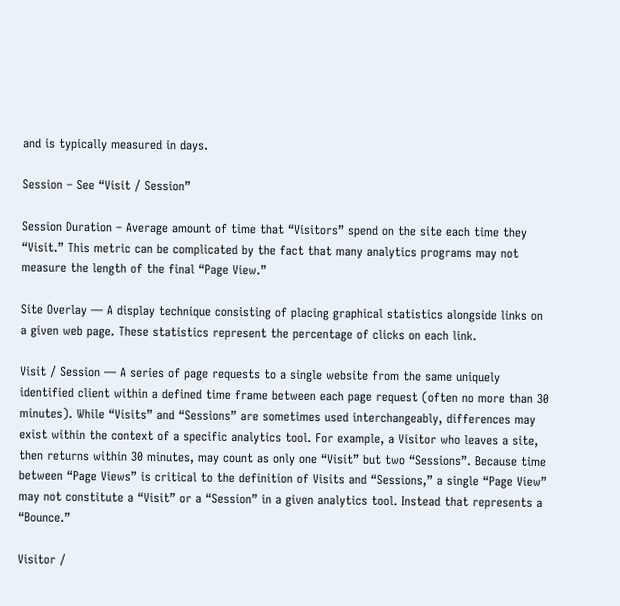and is typically measured in days.

Session – See “Visit / Session”

Session Duration – Average amount of time that “Visitors” spend on the site each time they “Visit.” This metric can be complicated by the fact that many analytics programs may not measure the length of the final “Page View.”

Site Overlay — A display technique consisting of placing graphical statistics alongside links on a given web page. These statistics represent the percentage of clicks on each link.

Visit / Session — A series of page requests to a single website from the same uniquely identified client within a defined time frame between each page request (often no more than 30 minutes). While “Visits” and “Sessions” are sometimes used interchangeably, differences may exist within the context of a specific analytics tool. For example, a Visitor who leaves a site, then returns within 30 minutes, may count as only one “Visit” but two “Sessions”. Because time between “Page Views” is critical to the definition of Visits and “Sessions,” a single “Page View” may not constitute a “Visit” or a “Session” in a given analytics tool. Instead that represents a “Bounce.”

Visitor /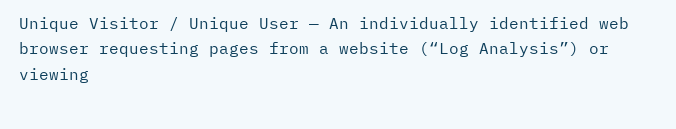Unique Visitor / Unique User — An individually identified web browser requesting pages from a website (“Log Analysis”) or viewing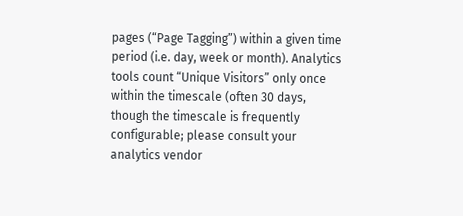pages (“Page Tagging”) within a given time period (i.e. day, week or month). Analytics tools count “Unique Visitors” only once within the timescale (often 30 days, though the timescale is frequently configurable; please consult your analytics vendor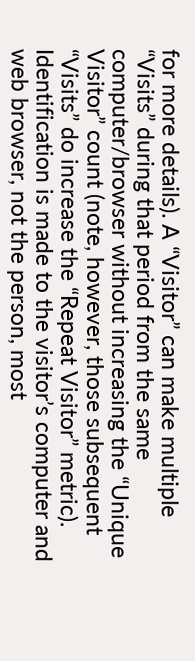for more details). A “Visitor” can make multiple “Visits” during that period from the same computer/browser without increasing the “Unique Visitor” count (note, however, those subsequent “Visits” do increase the “Repeat Visitor” metric). Identification is made to the visitor’s computer and web browser, not the person, most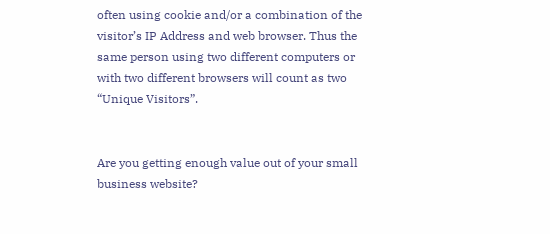often using cookie and/or a combination of the visitor’s IP Address and web browser. Thus the same person using two different computers or with two different browsers will count as two “Unique Visitors”.


Are you getting enough value out of your small business website?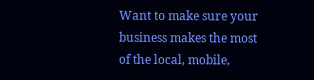Want to make sure your business makes the most of the local, mobile,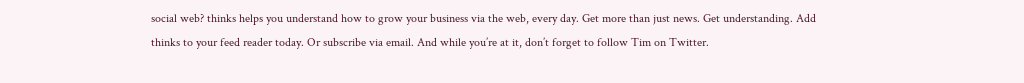social web? thinks helps you understand how to grow your business via the web, every day. Get more than just news. Get understanding. Add thinks to your feed reader today. Or subscribe via email. And while you’re at it, don’t forget to follow Tim on Twitter.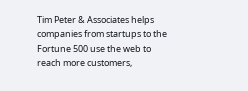Tim Peter & Associates helps companies from startups to the Fortune 500 use the web to reach more customers,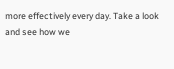more effectively every day. Take a look and see how we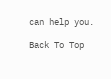can help you.

Back To Top